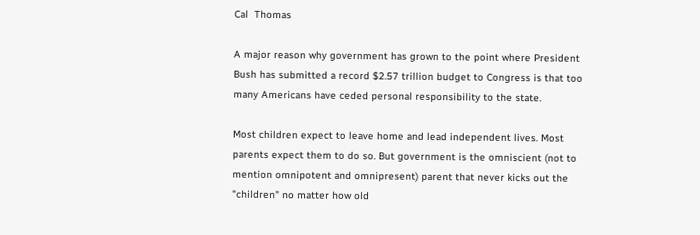Cal  Thomas

A major reason why government has grown to the point where President Bush has submitted a record $2.57 trillion budget to Congress is that too many Americans have ceded personal responsibility to the state.

Most children expect to leave home and lead independent lives. Most parents expect them to do so. But government is the omniscient (not to mention omnipotent and omnipresent) parent that never kicks out the "children" no matter how old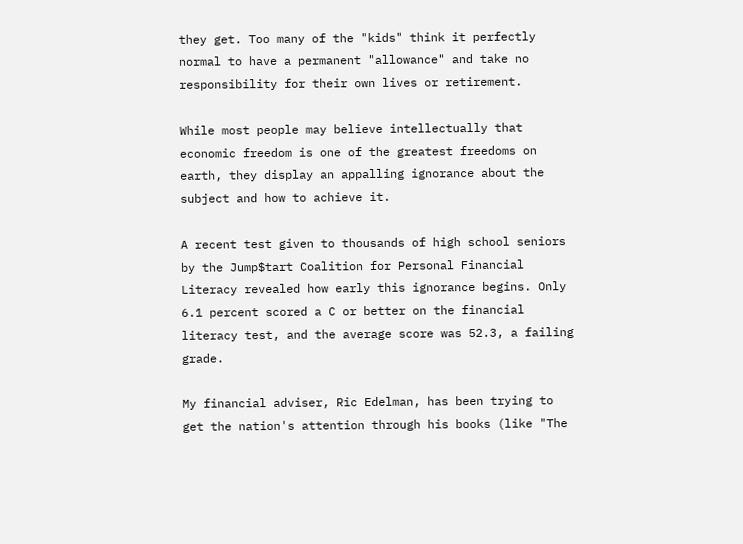they get. Too many of the "kids" think it perfectly normal to have a permanent "allowance" and take no responsibility for their own lives or retirement.

While most people may believe intellectually that economic freedom is one of the greatest freedoms on earth, they display an appalling ignorance about the subject and how to achieve it.

A recent test given to thousands of high school seniors by the Jump$tart Coalition for Personal Financial Literacy revealed how early this ignorance begins. Only 6.1 percent scored a C or better on the financial literacy test, and the average score was 52.3, a failing grade.

My financial adviser, Ric Edelman, has been trying to get the nation's attention through his books (like "The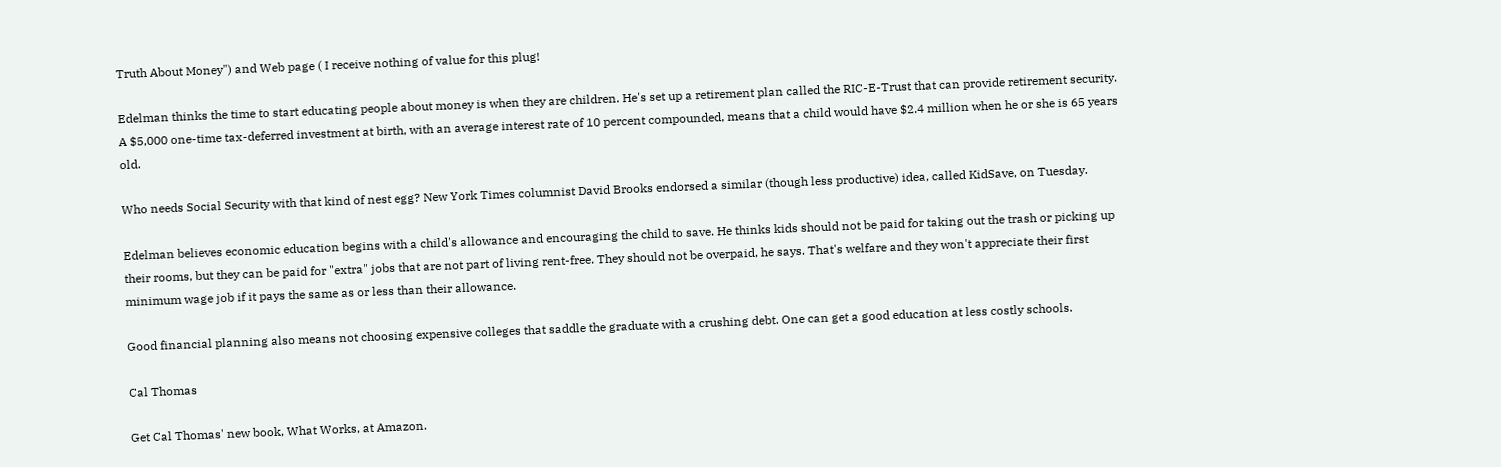Truth About Money") and Web page ( I receive nothing of value for this plug!

Edelman thinks the time to start educating people about money is when they are children. He's set up a retirement plan called the RIC-E-Trust that can provide retirement security. A $5,000 one-time tax-deferred investment at birth, with an average interest rate of 10 percent compounded, means that a child would have $2.4 million when he or she is 65 years old.

Who needs Social Security with that kind of nest egg? New York Times columnist David Brooks endorsed a similar (though less productive) idea, called KidSave, on Tuesday.

Edelman believes economic education begins with a child's allowance and encouraging the child to save. He thinks kids should not be paid for taking out the trash or picking up their rooms, but they can be paid for "extra" jobs that are not part of living rent-free. They should not be overpaid, he says. That's welfare and they won't appreciate their first minimum wage job if it pays the same as or less than their allowance.

Good financial planning also means not choosing expensive colleges that saddle the graduate with a crushing debt. One can get a good education at less costly schools.

Cal Thomas

Get Cal Thomas' new book, What Works, at Amazon.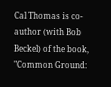Cal Thomas is co-author (with Bob Beckel) of the book, "Common Ground: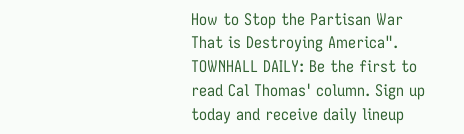How to Stop the Partisan War That is Destroying America".
TOWNHALL DAILY: Be the first to read Cal Thomas' column. Sign up today and receive daily lineup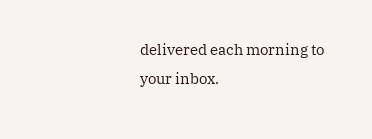delivered each morning to your inbox.